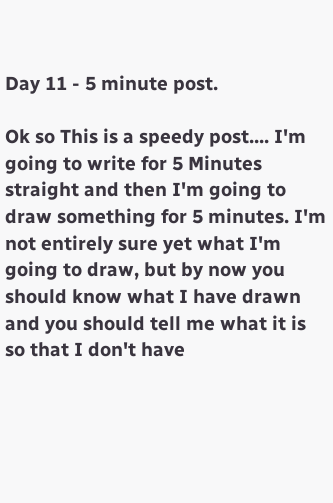Day 11 - 5 minute post.

Ok so This is a speedy post.... I'm going to write for 5 Minutes straight and then I'm going to draw something for 5 minutes. I'm not entirely sure yet what I'm going to draw, but by now you should know what I have drawn and you should tell me what it is so that I don't have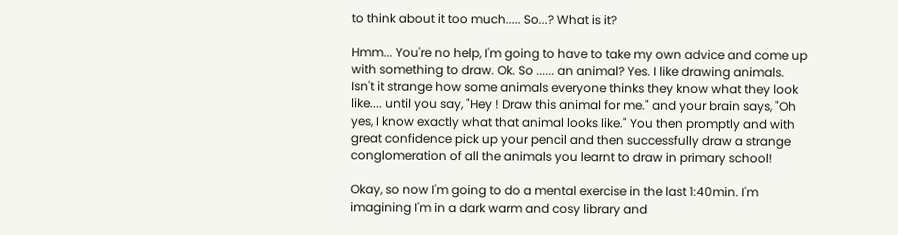to think about it too much..... So...? What is it?

Hmm... You're no help, I'm going to have to take my own advice and come up with something to draw. Ok. So ...... an animal? Yes. I like drawing animals. Isn't it strange how some animals everyone thinks they know what they look like.... until you say, "Hey ! Draw this animal for me." and your brain says, "Oh yes, I know exactly what that animal looks like." You then promptly and with great confidence pick up your pencil and then successfully draw a strange conglomeration of all the animals you learnt to draw in primary school!

Okay, so now I'm going to do a mental exercise in the last 1:40min. I'm imagining I'm in a dark warm and cosy library and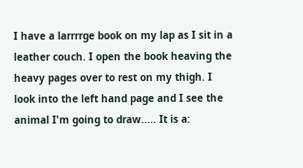I have a larrrrge book on my lap as I sit in a leather couch. I open the book heaving the heavy pages over to rest on my thigh. I look into the left hand page and I see the animal I'm going to draw..... It is a: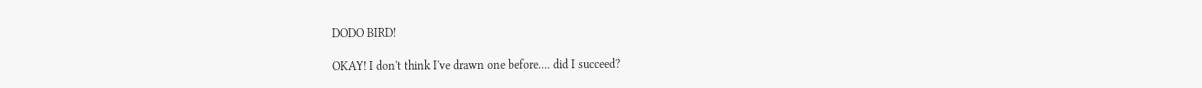DODO BIRD!

OKAY! I don't think I've drawn one before.... did I succeed?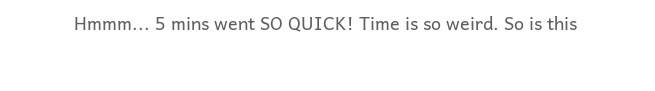Hmmm... 5 mins went SO QUICK! Time is so weird. So is this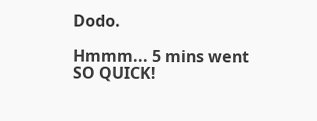Dodo.

Hmmm... 5 mins went SO QUICK!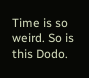Time is so weird. So is this Dodo.